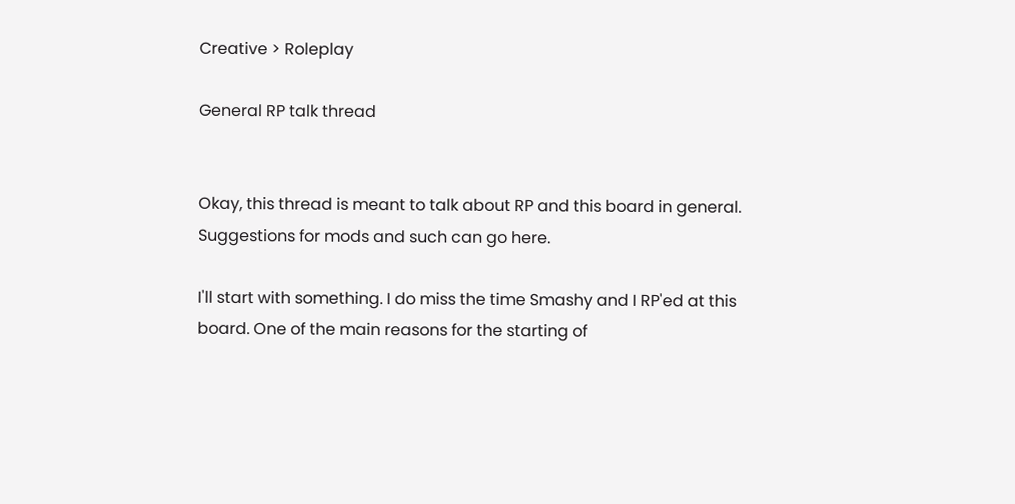Creative > Roleplay

General RP talk thread


Okay, this thread is meant to talk about RP and this board in general. Suggestions for mods and such can go here.

I'll start with something. I do miss the time Smashy and I RP'ed at this board. One of the main reasons for the starting of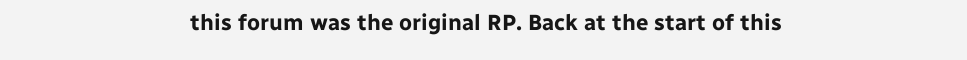this forum was the original RP. Back at the start of this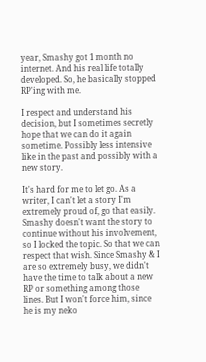year, Smashy got 1 month no internet. And his real life totally developed. So, he basically stopped RP'ing with me.

I respect and understand his decision, but I sometimes secretly hope that we can do it again sometime. Possibly less intensive like in the past and possibly with a new story.

It's hard for me to let go. As a writer, I can't let a story I'm extremely proud of, go that easily. Smashy doesn't want the story to continue without his involvement, so I locked the topic. So that we can respect that wish. Since Smashy & I are so extremely busy, we didn't have the time to talk about a new RP or something among those lines. But I won't force him, since he is my neko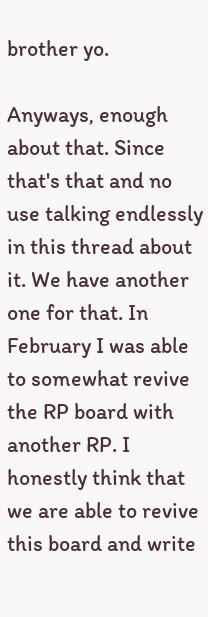brother yo.

Anyways, enough about that. Since that's that and no use talking endlessly in this thread about it. We have another one for that. In February I was able to somewhat revive the RP board with another RP. I honestly think that we are able to revive this board and write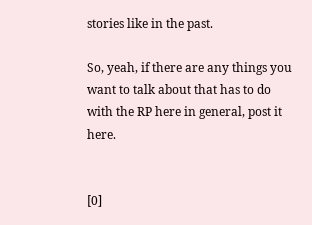stories like in the past.

So, yeah, if there are any things you want to talk about that has to do with the RP here in general, post it here.


[0]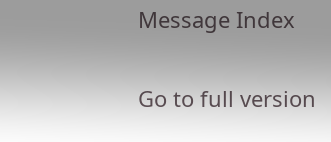Message Index

Go to full version